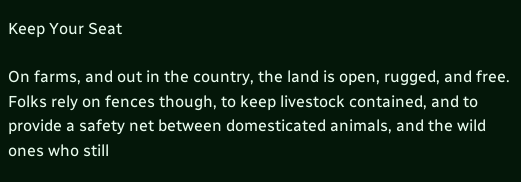Keep Your Seat

On farms, and out in the country, the land is open, rugged, and free. Folks rely on fences though, to keep livestock contained, and to provide a safety net between domesticated animals, and the wild ones who still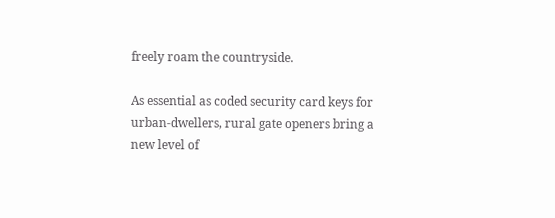freely roam the countryside.

As essential as coded security card keys for urban-dwellers, rural gate openers bring a new level of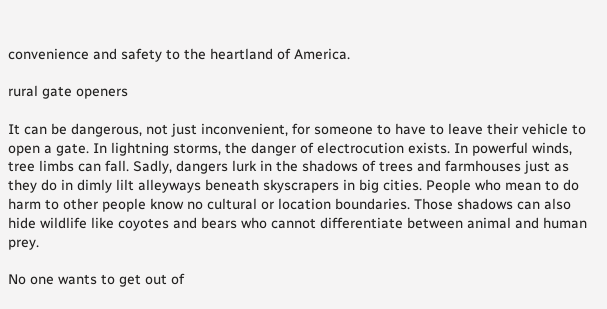convenience and safety to the heartland of America.

rural gate openers

It can be dangerous, not just inconvenient, for someone to have to leave their vehicle to open a gate. In lightning storms, the danger of electrocution exists. In powerful winds, tree limbs can fall. Sadly, dangers lurk in the shadows of trees and farmhouses just as they do in dimly lilt alleyways beneath skyscrapers in big cities. People who mean to do harm to other people know no cultural or location boundaries. Those shadows can also hide wildlife like coyotes and bears who cannot differentiate between animal and human prey.

No one wants to get out of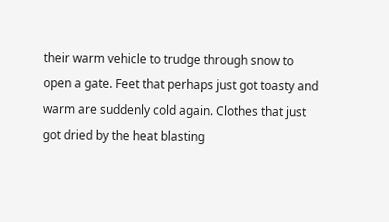their warm vehicle to trudge through snow to open a gate. Feet that perhaps just got toasty and warm are suddenly cold again. Clothes that just got dried by the heat blasting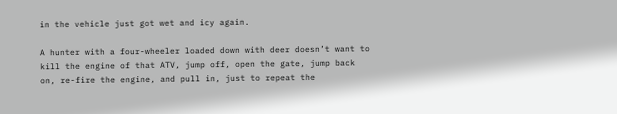in the vehicle just got wet and icy again.

A hunter with a four-wheeler loaded down with deer doesn’t want to kill the engine of that ATV, jump off, open the gate, jump back on, re-fire the engine, and pull in, just to repeat the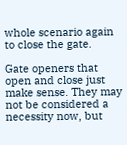whole scenario again to close the gate.

Gate openers that open and close just make sense. They may not be considered a necessity now, but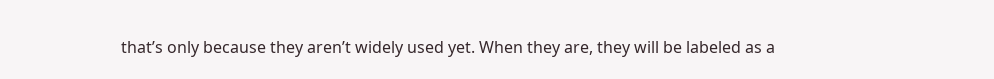that’s only because they aren’t widely used yet. When they are, they will be labeled as a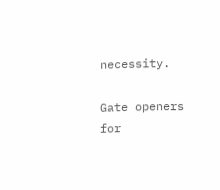necessity.

Gate openers for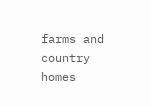farms and country homes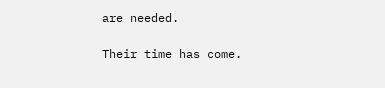are needed.

Their time has come.